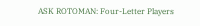ASK ROTOMAN: Four-Letter Players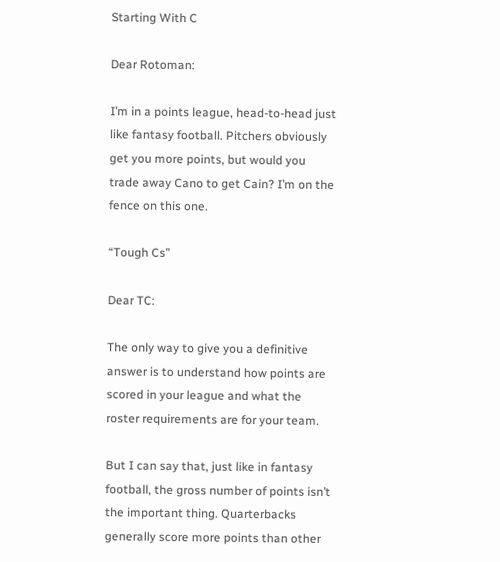Starting With C

Dear Rotoman:

I’m in a points league, head-to-head just like fantasy football. Pitchers obviously get you more points, but would you trade away Cano to get Cain? I’m on the fence on this one.

“Tough Cs”

Dear TC:

The only way to give you a definitive answer is to understand how points are scored in your league and what the roster requirements are for your team.

But I can say that, just like in fantasy football, the gross number of points isn’t the important thing. Quarterbacks generally score more points than other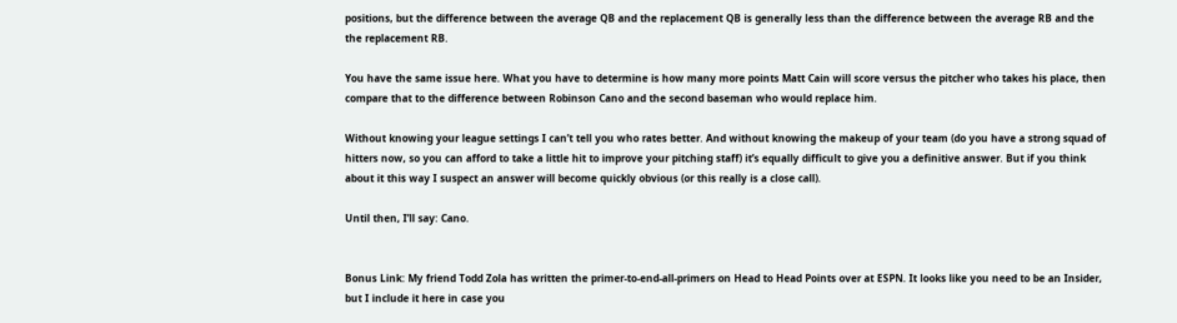positions, but the difference between the average QB and the replacement QB is generally less than the difference between the average RB and the the replacement RB.

You have the same issue here. What you have to determine is how many more points Matt Cain will score versus the pitcher who takes his place, then compare that to the difference between Robinson Cano and the second baseman who would replace him.

Without knowing your league settings I can’t tell you who rates better. And without knowing the makeup of your team (do you have a strong squad of hitters now, so you can afford to take a little hit to improve your pitching staff) it’s equally difficult to give you a definitive answer. But if you think about it this way I suspect an answer will become quickly obvious (or this really is a close call).

Until then, I’ll say: Cano.


Bonus Link: My friend Todd Zola has written the primer-to-end-all-primers on Head to Head Points over at ESPN. It looks like you need to be an Insider, but I include it here in case you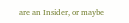are an Insider, or maybe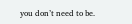you don’t need to be.